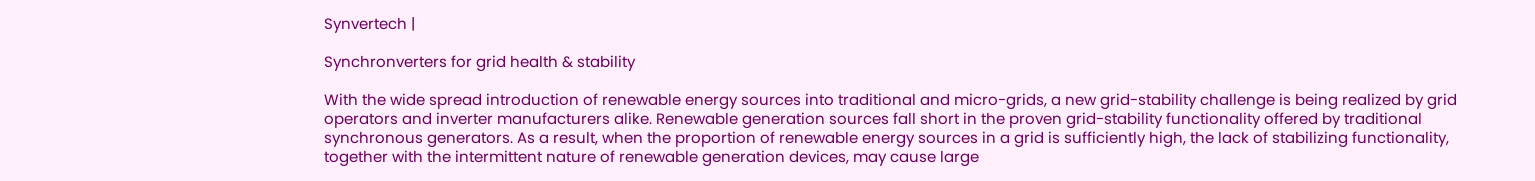Synvertech |

Synchronverters for grid health & stability

With the wide spread introduction of renewable energy sources into traditional and micro-grids, a new grid-stability challenge is being realized by grid operators and inverter manufacturers alike. Renewable generation sources fall short in the proven grid-stability functionality offered by traditional synchronous generators. As a result, when the proportion of renewable energy sources in a grid is sufficiently high, the lack of stabilizing functionality, together with the intermittent nature of renewable generation devices, may cause large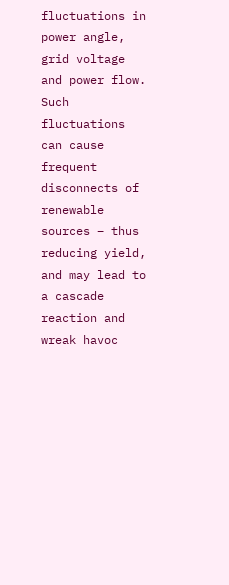fluctuations in power angle, grid voltage and power flow. Such fluctuations can cause frequent disconnects of renewable sources – thus reducing yield, and may lead to a cascade reaction and wreak havoc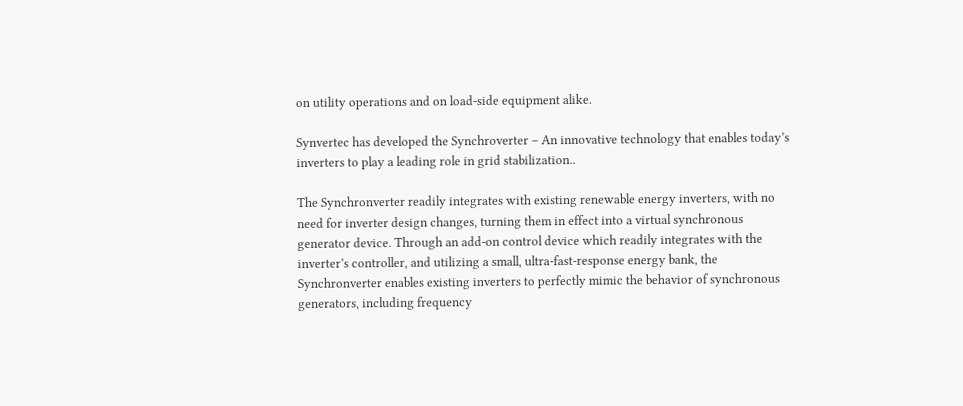on utility operations and on load-side equipment alike.

Synvertec has developed the Synchroverter – An innovative technology that enables today’s inverters to play a leading role in grid stabilization..

The Synchronverter readily integrates with existing renewable energy inverters, with no need for inverter design changes, turning them in effect into a virtual synchronous generator device. Through an add-on control device which readily integrates with the inverter’s controller, and utilizing a small, ultra-fast-response energy bank, the Synchronverter enables existing inverters to perfectly mimic the behavior of synchronous generators, including frequency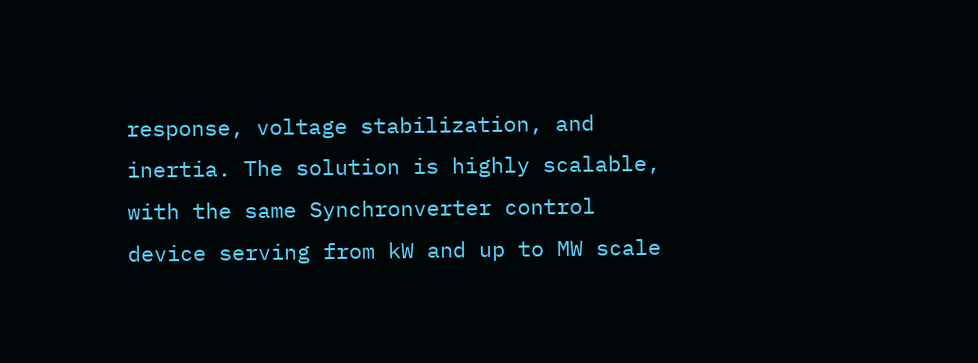response, voltage stabilization, and inertia. The solution is highly scalable, with the same Synchronverter control device serving from kW and up to MW scale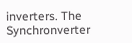inverters. The Synchronverter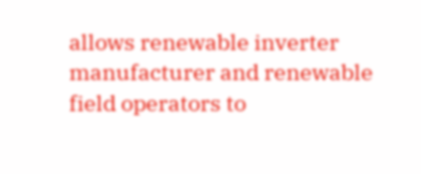allows renewable inverter manufacturer and renewable field operators to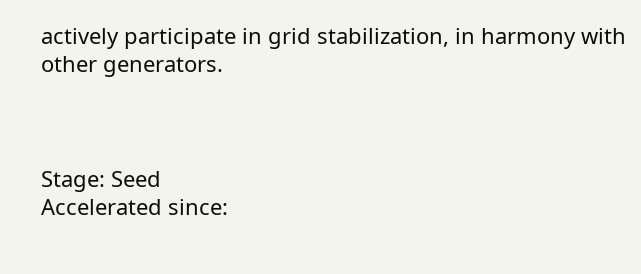actively participate in grid stabilization, in harmony with other generators.



Stage: Seed
Accelerated since: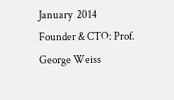January  2014
Founder & CTO: Prof. George Weiss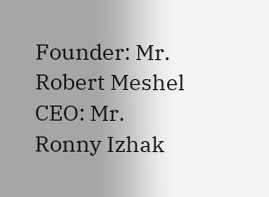Founder: Mr. Robert Meshel
CEO: Mr. Ronny Izhak